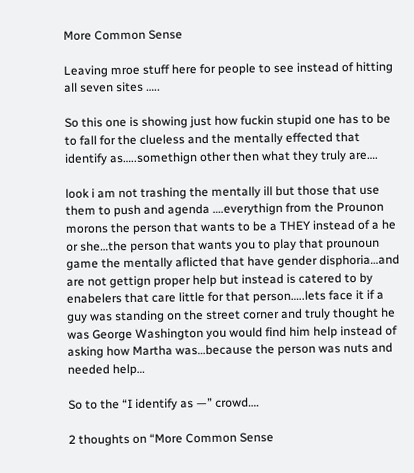More Common Sense

Leaving mroe stuff here for people to see instead of hitting all seven sites …..

So this one is showing just how fuckin stupid one has to be to fall for the clueless and the mentally effected that identify as…..somethign other then what they truly are….

look i am not trashing the mentally ill but those that use them to push and agenda ….everythign from the Prounon morons the person that wants to be a THEY instead of a he or she…the person that wants you to play that prounoun game the mentally aflicted that have gender disphoria…and are not gettign proper help but instead is catered to by enabelers that care little for that person…..lets face it if a guy was standing on the street corner and truly thought he was George Washington you would find him help instead of asking how Martha was…because the person was nuts and needed help…

So to the “I identify as —” crowd….

2 thoughts on “More Common Sense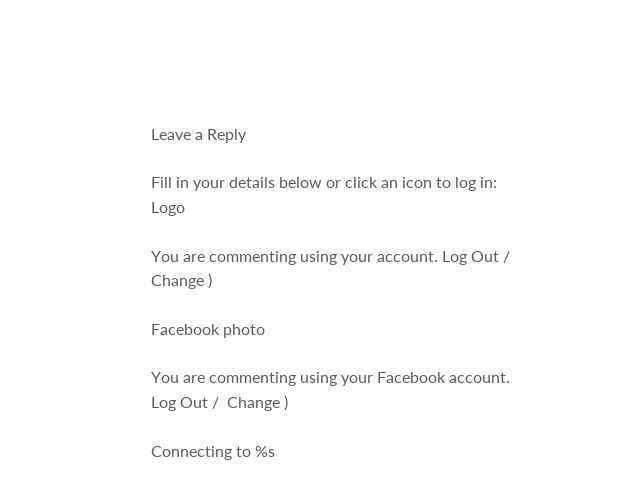Leave a Reply

Fill in your details below or click an icon to log in: Logo

You are commenting using your account. Log Out /  Change )

Facebook photo

You are commenting using your Facebook account. Log Out /  Change )

Connecting to %s